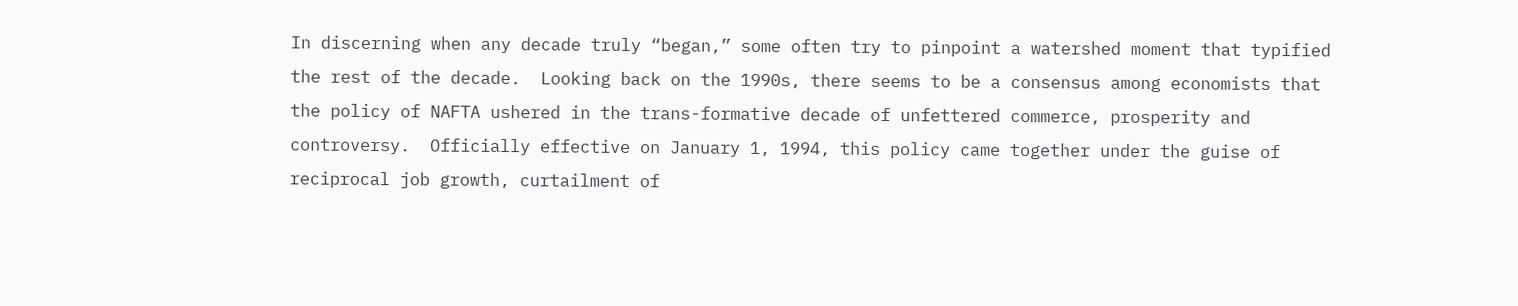In discerning when any decade truly “began,” some often try to pinpoint a watershed moment that typified the rest of the decade.  Looking back on the 1990s, there seems to be a consensus among economists that the policy of NAFTA ushered in the trans-formative decade of unfettered commerce, prosperity and controversy.  Officially effective on January 1, 1994, this policy came together under the guise of reciprocal job growth, curtailment of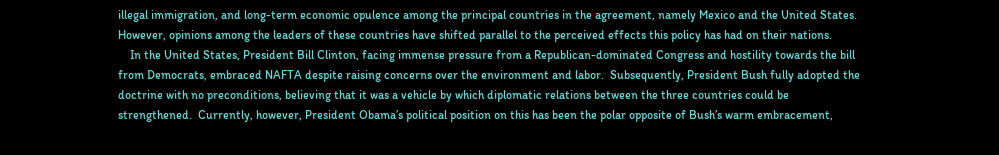illegal immigration, and long-term economic opulence among the principal countries in the agreement, namely Mexico and the United States.  However, opinions among the leaders of these countries have shifted parallel to the perceived effects this policy has had on their nations.
    In the United States, President Bill Clinton, facing immense pressure from a Republican-dominated Congress and hostility towards the bill from Democrats, embraced NAFTA despite raising concerns over the environment and labor.  Subsequently, President Bush fully adopted the doctrine with no preconditions, believing that it was a vehicle by which diplomatic relations between the three countries could be strengthened.  Currently, however, President Obama’s political position on this has been the polar opposite of Bush’s warm embracement,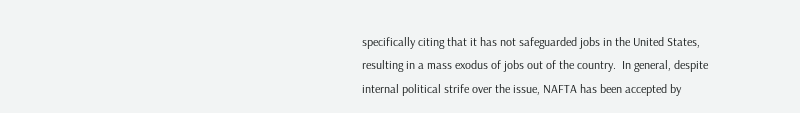specifically citing that it has not safeguarded jobs in the United States, resulting in a mass exodus of jobs out of the country.  In general, despite internal political strife over the issue, NAFTA has been accepted by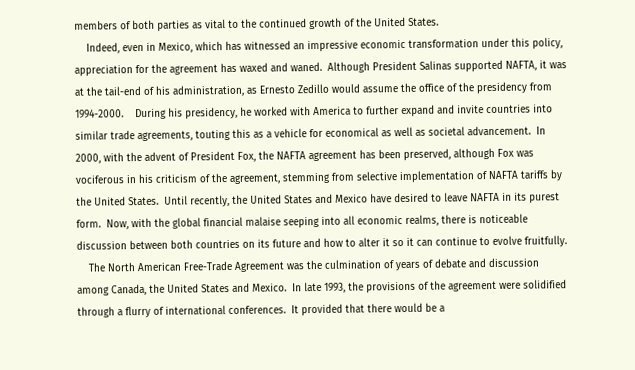members of both parties as vital to the continued growth of the United States.
    Indeed, even in Mexico, which has witnessed an impressive economic transformation under this policy, appreciation for the agreement has waxed and waned.  Although President Salinas supported NAFTA, it was at the tail-end of his administration, as Ernesto Zedillo would assume the office of the presidency from 1994-2000.    During his presidency, he worked with America to further expand and invite countries into similar trade agreements, touting this as a vehicle for economical as well as societal advancement.  In 2000, with the advent of President Fox, the NAFTA agreement has been preserved, although Fox was vociferous in his criticism of the agreement, stemming from selective implementation of NAFTA tariffs by the United States.  Until recently, the United States and Mexico have desired to leave NAFTA in its purest form.  Now, with the global financial malaise seeping into all economic realms, there is noticeable discussion between both countries on its future and how to alter it so it can continue to evolve fruitfully.
    The North American Free-Trade Agreement was the culmination of years of debate and discussion among Canada, the United States and Mexico.  In late 1993, the provisions of the agreement were solidified through a flurry of international conferences.  It provided that there would be a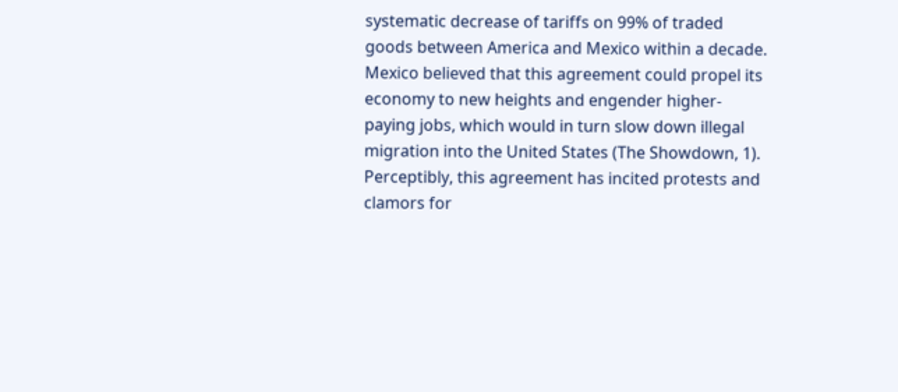systematic decrease of tariffs on 99% of traded goods between America and Mexico within a decade.  Mexico believed that this agreement could propel its economy to new heights and engender higher-paying jobs, which would in turn slow down illegal migration into the United States (The Showdown, 1).  Perceptibly, this agreement has incited protests and clamors for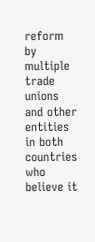reform by multiple trade unions and other entities in both countries who believe it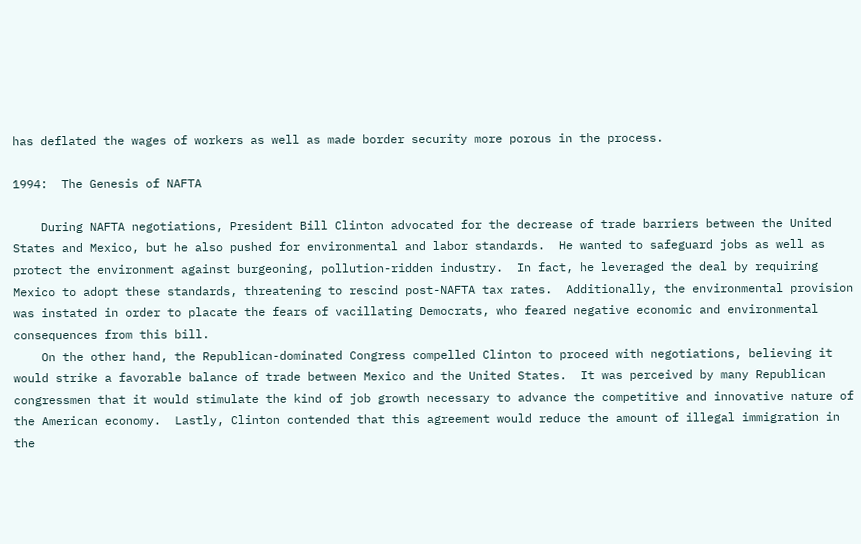has deflated the wages of workers as well as made border security more porous in the process.

1994:  The Genesis of NAFTA

    During NAFTA negotiations, President Bill Clinton advocated for the decrease of trade barriers between the United States and Mexico, but he also pushed for environmental and labor standards.  He wanted to safeguard jobs as well as protect the environment against burgeoning, pollution-ridden industry.  In fact, he leveraged the deal by requiring Mexico to adopt these standards, threatening to rescind post-NAFTA tax rates.  Additionally, the environmental provision was instated in order to placate the fears of vacillating Democrats, who feared negative economic and environmental consequences from this bill.
    On the other hand, the Republican-dominated Congress compelled Clinton to proceed with negotiations, believing it would strike a favorable balance of trade between Mexico and the United States.  It was perceived by many Republican congressmen that it would stimulate the kind of job growth necessary to advance the competitive and innovative nature of the American economy.  Lastly, Clinton contended that this agreement would reduce the amount of illegal immigration in the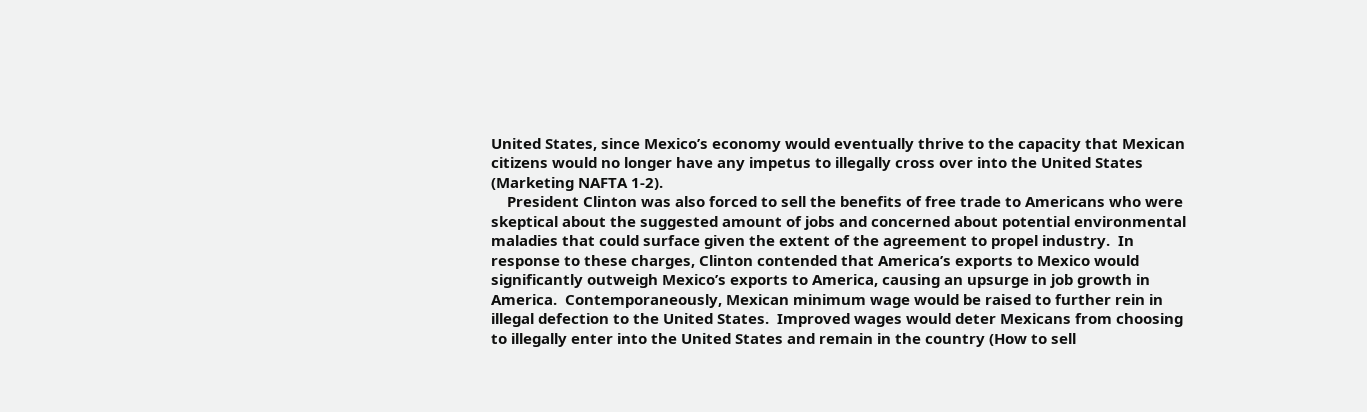United States, since Mexico’s economy would eventually thrive to the capacity that Mexican citizens would no longer have any impetus to illegally cross over into the United States (Marketing NAFTA 1-2).
    President Clinton was also forced to sell the benefits of free trade to Americans who were skeptical about the suggested amount of jobs and concerned about potential environmental maladies that could surface given the extent of the agreement to propel industry.  In response to these charges, Clinton contended that America’s exports to Mexico would significantly outweigh Mexico’s exports to America, causing an upsurge in job growth in America.  Contemporaneously, Mexican minimum wage would be raised to further rein in illegal defection to the United States.  Improved wages would deter Mexicans from choosing to illegally enter into the United States and remain in the country (How to sell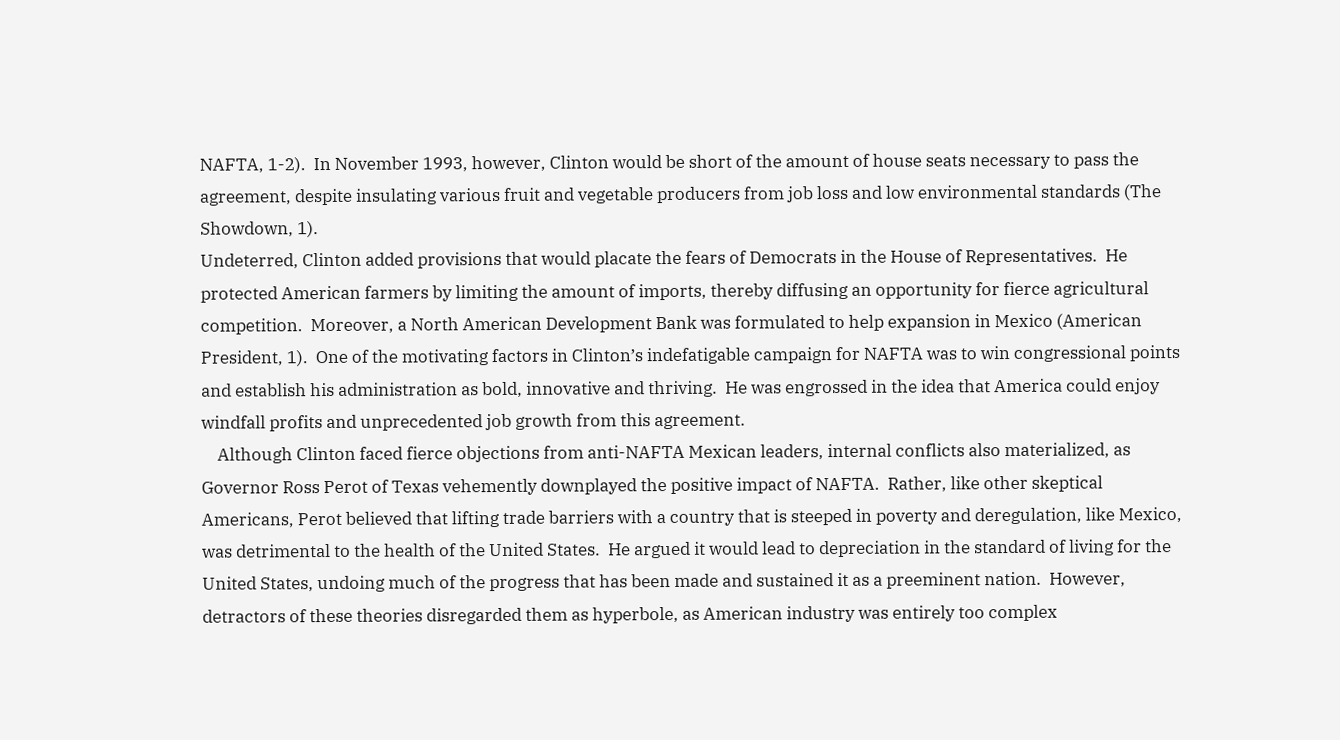NAFTA, 1-2).  In November 1993, however, Clinton would be short of the amount of house seats necessary to pass the agreement, despite insulating various fruit and vegetable producers from job loss and low environmental standards (The Showdown, 1).
Undeterred, Clinton added provisions that would placate the fears of Democrats in the House of Representatives.  He protected American farmers by limiting the amount of imports, thereby diffusing an opportunity for fierce agricultural competition.  Moreover, a North American Development Bank was formulated to help expansion in Mexico (American President, 1).  One of the motivating factors in Clinton’s indefatigable campaign for NAFTA was to win congressional points and establish his administration as bold, innovative and thriving.  He was engrossed in the idea that America could enjoy windfall profits and unprecedented job growth from this agreement.
    Although Clinton faced fierce objections from anti-NAFTA Mexican leaders, internal conflicts also materialized, as Governor Ross Perot of Texas vehemently downplayed the positive impact of NAFTA.  Rather, like other skeptical Americans, Perot believed that lifting trade barriers with a country that is steeped in poverty and deregulation, like Mexico, was detrimental to the health of the United States.  He argued it would lead to depreciation in the standard of living for the United States, undoing much of the progress that has been made and sustained it as a preeminent nation.  However, detractors of these theories disregarded them as hyperbole, as American industry was entirely too complex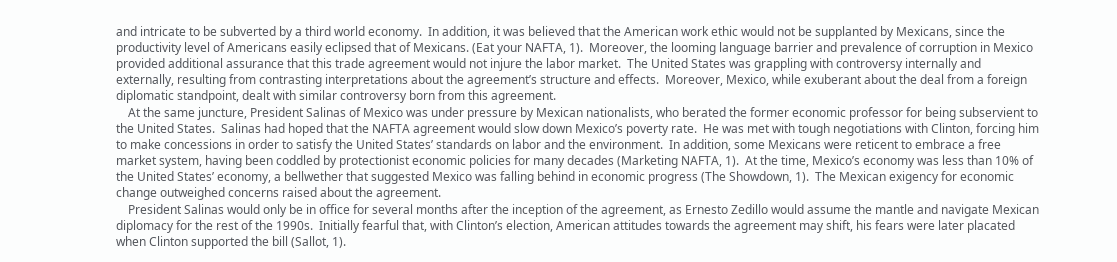and intricate to be subverted by a third world economy.  In addition, it was believed that the American work ethic would not be supplanted by Mexicans, since the productivity level of Americans easily eclipsed that of Mexicans. (Eat your NAFTA, 1).  Moreover, the looming language barrier and prevalence of corruption in Mexico provided additional assurance that this trade agreement would not injure the labor market.  The United States was grappling with controversy internally and externally, resulting from contrasting interpretations about the agreement’s structure and effects.  Moreover, Mexico, while exuberant about the deal from a foreign diplomatic standpoint, dealt with similar controversy born from this agreement.
    At the same juncture, President Salinas of Mexico was under pressure by Mexican nationalists, who berated the former economic professor for being subservient to the United States.  Salinas had hoped that the NAFTA agreement would slow down Mexico’s poverty rate.  He was met with tough negotiations with Clinton, forcing him to make concessions in order to satisfy the United States’ standards on labor and the environment.  In addition, some Mexicans were reticent to embrace a free market system, having been coddled by protectionist economic policies for many decades (Marketing NAFTA, 1).  At the time, Mexico’s economy was less than 10% of the United States’ economy, a bellwether that suggested Mexico was falling behind in economic progress (The Showdown, 1).  The Mexican exigency for economic change outweighed concerns raised about the agreement.
    President Salinas would only be in office for several months after the inception of the agreement, as Ernesto Zedillo would assume the mantle and navigate Mexican diplomacy for the rest of the 1990s.  Initially fearful that, with Clinton’s election, American attitudes towards the agreement may shift, his fears were later placated when Clinton supported the bill (Sallot, 1).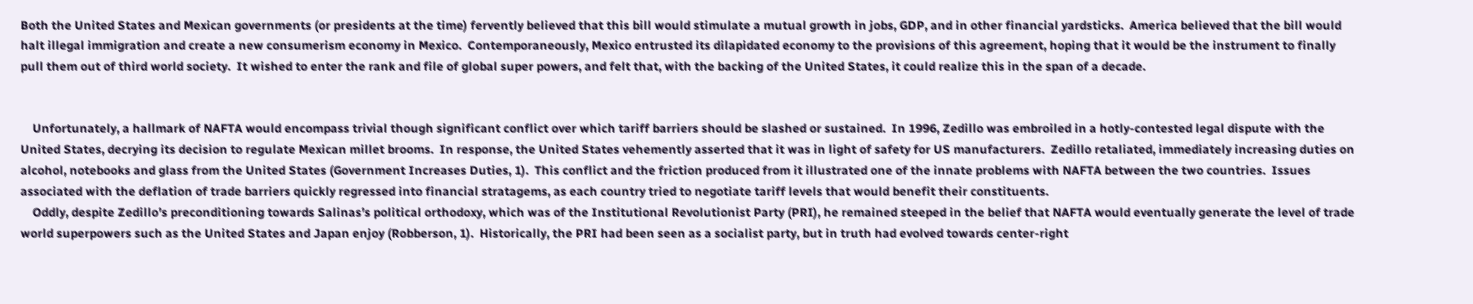Both the United States and Mexican governments (or presidents at the time) fervently believed that this bill would stimulate a mutual growth in jobs, GDP, and in other financial yardsticks.  America believed that the bill would halt illegal immigration and create a new consumerism economy in Mexico.  Contemporaneously, Mexico entrusted its dilapidated economy to the provisions of this agreement, hoping that it would be the instrument to finally pull them out of third world society.  It wished to enter the rank and file of global super powers, and felt that, with the backing of the United States, it could realize this in the span of a decade.


    Unfortunately, a hallmark of NAFTA would encompass trivial though significant conflict over which tariff barriers should be slashed or sustained.  In 1996, Zedillo was embroiled in a hotly-contested legal dispute with the United States, decrying its decision to regulate Mexican millet brooms.  In response, the United States vehemently asserted that it was in light of safety for US manufacturers.  Zedillo retaliated, immediately increasing duties on alcohol, notebooks and glass from the United States (Government Increases Duties, 1).  This conflict and the friction produced from it illustrated one of the innate problems with NAFTA between the two countries.  Issues associated with the deflation of trade barriers quickly regressed into financial stratagems, as each country tried to negotiate tariff levels that would benefit their constituents.
    Oddly, despite Zedillo’s preconditioning towards Salinas’s political orthodoxy, which was of the Institutional Revolutionist Party (PRI), he remained steeped in the belief that NAFTA would eventually generate the level of trade world superpowers such as the United States and Japan enjoy (Robberson, 1).  Historically, the PRI had been seen as a socialist party, but in truth had evolved towards center-right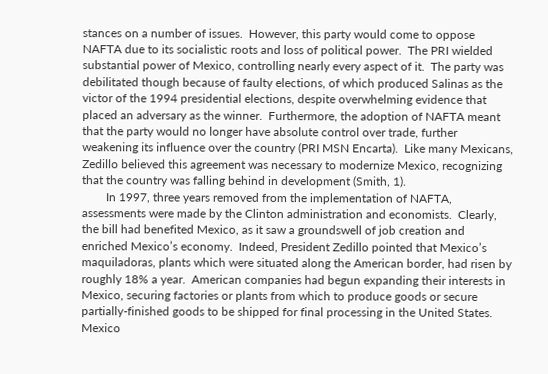stances on a number of issues.  However, this party would come to oppose NAFTA due to its socialistic roots and loss of political power.  The PRI wielded substantial power of Mexico, controlling nearly every aspect of it.  The party was debilitated though because of faulty elections, of which produced Salinas as the victor of the 1994 presidential elections, despite overwhelming evidence that placed an adversary as the winner.  Furthermore, the adoption of NAFTA meant that the party would no longer have absolute control over trade, further weakening its influence over the country (PRI MSN Encarta).  Like many Mexicans, Zedillo believed this agreement was necessary to modernize Mexico, recognizing that the country was falling behind in development (Smith, 1).
        In 1997, three years removed from the implementation of NAFTA, assessments were made by the Clinton administration and economists.  Clearly, the bill had benefited Mexico, as it saw a groundswell of job creation and enriched Mexico’s economy.  Indeed, President Zedillo pointed that Mexico’s maquiladoras, plants which were situated along the American border, had risen by roughly 18% a year.  American companies had begun expanding their interests in Mexico, securing factories or plants from which to produce goods or secure partially-finished goods to be shipped for final processing in the United States.  Mexico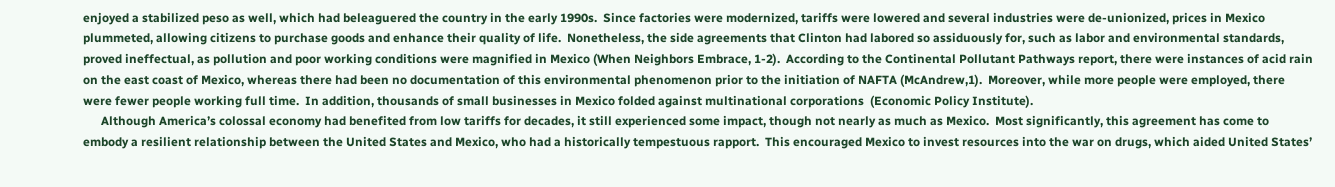enjoyed a stabilized peso as well, which had beleaguered the country in the early 1990s.  Since factories were modernized, tariffs were lowered and several industries were de-unionized, prices in Mexico plummeted, allowing citizens to purchase goods and enhance their quality of life.  Nonetheless, the side agreements that Clinton had labored so assiduously for, such as labor and environmental standards, proved ineffectual, as pollution and poor working conditions were magnified in Mexico (When Neighbors Embrace, 1-2).  According to the Continental Pollutant Pathways report, there were instances of acid rain on the east coast of Mexico, whereas there had been no documentation of this environmental phenomenon prior to the initiation of NAFTA (McAndrew,1).  Moreover, while more people were employed, there were fewer people working full time.  In addition, thousands of small businesses in Mexico folded against multinational corporations  (Economic Policy Institute).
      Although America’s colossal economy had benefited from low tariffs for decades, it still experienced some impact, though not nearly as much as Mexico.  Most significantly, this agreement has come to embody a resilient relationship between the United States and Mexico, who had a historically tempestuous rapport.  This encouraged Mexico to invest resources into the war on drugs, which aided United States’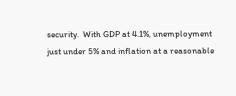security.  With GDP at 4.1%, unemployment just under 5% and inflation at a reasonable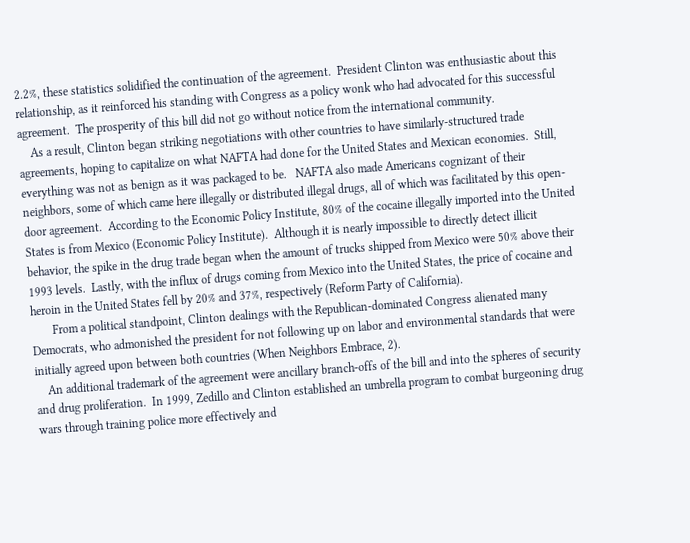2.2%, these statistics solidified the continuation of the agreement.  President Clinton was enthusiastic about this relationship, as it reinforced his standing with Congress as a policy wonk who had advocated for this successful agreement.  The prosperity of this bill did not go without notice from the international community.
    As a result, Clinton began striking negotiations with other countries to have similarly-structured trade agreements, hoping to capitalize on what NAFTA had done for the United States and Mexican economies.  Still, everything was not as benign as it was packaged to be.   NAFTA also made Americans cognizant of their neighbors, some of which came here illegally or distributed illegal drugs, all of which was facilitated by this open-door agreement.  According to the Economic Policy Institute, 80% of the cocaine illegally imported into the United States is from Mexico (Economic Policy Institute).  Although it is nearly impossible to directly detect illicit behavior, the spike in the drug trade began when the amount of trucks shipped from Mexico were 50% above their 1993 levels.  Lastly, with the influx of drugs coming from Mexico into the United States, the price of cocaine and heroin in the United States fell by 20% and 37%, respectively (Reform Party of California).
       From a political standpoint, Clinton dealings with the Republican-dominated Congress alienated many Democrats, who admonished the president for not following up on labor and environmental standards that were initially agreed upon between both countries (When Neighbors Embrace, 2).
    An additional trademark of the agreement were ancillary branch-offs of the bill and into the spheres of security and drug proliferation.  In 1999, Zedillo and Clinton established an umbrella program to combat burgeoning drug wars through training police more effectively and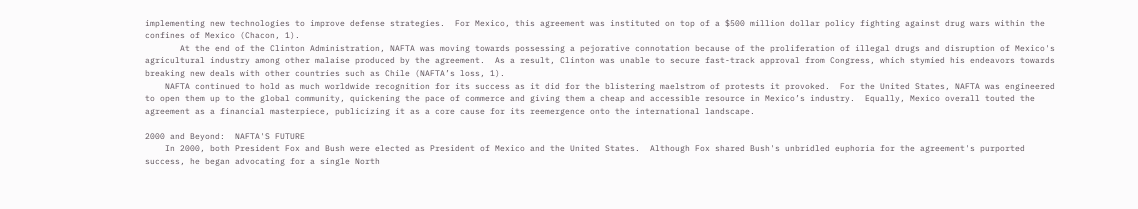implementing new technologies to improve defense strategies.  For Mexico, this agreement was instituted on top of a $500 million dollar policy fighting against drug wars within the confines of Mexico (Chacon, 1).
       At the end of the Clinton Administration, NAFTA was moving towards possessing a pejorative connotation because of the proliferation of illegal drugs and disruption of Mexico's agricultural industry among other malaise produced by the agreement.  As a result, Clinton was unable to secure fast-track approval from Congress, which stymied his endeavors towards breaking new deals with other countries such as Chile (NAFTA’s loss, 1).
    NAFTA continued to hold as much worldwide recognition for its success as it did for the blistering maelstrom of protests it provoked.  For the United States, NAFTA was engineered to open them up to the global community, quickening the pace of commerce and giving them a cheap and accessible resource in Mexico’s industry.  Equally, Mexico overall touted the agreement as a financial masterpiece, publicizing it as a core cause for its reemergence onto the international landscape.

2000 and Beyond:  NAFTA'S FUTURE
    In 2000, both President Fox and Bush were elected as President of Mexico and the United States.  Although Fox shared Bush's unbridled euphoria for the agreement's purported success, he began advocating for a single North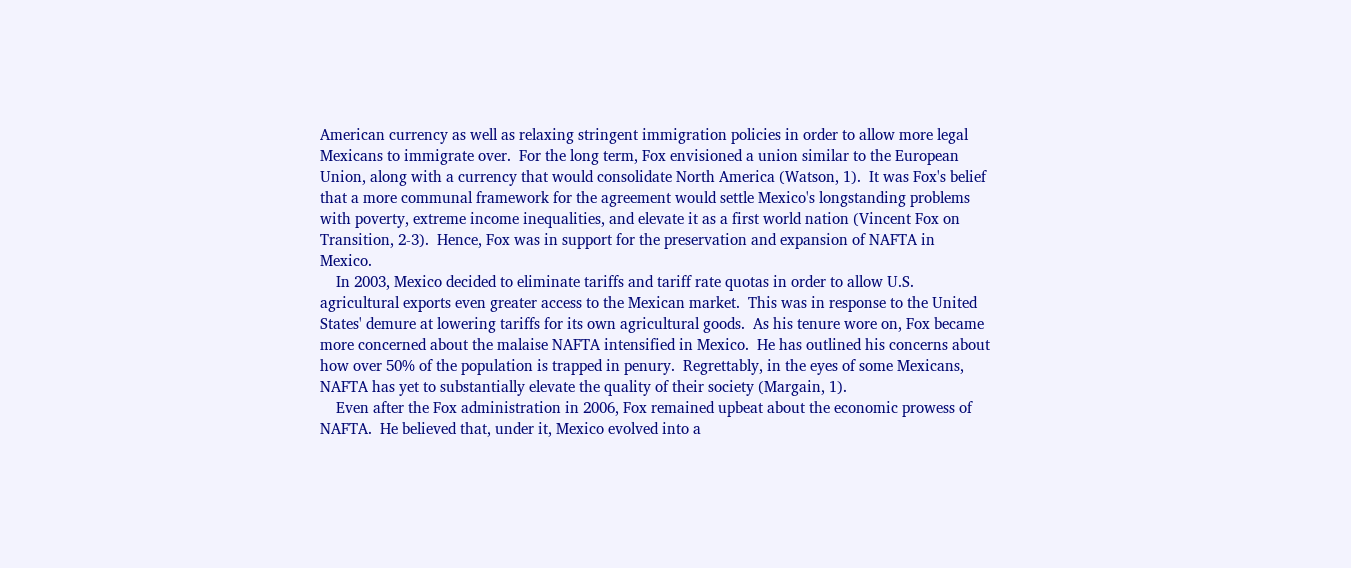American currency as well as relaxing stringent immigration policies in order to allow more legal Mexicans to immigrate over.  For the long term, Fox envisioned a union similar to the European Union, along with a currency that would consolidate North America (Watson, 1).  It was Fox's belief that a more communal framework for the agreement would settle Mexico's longstanding problems with poverty, extreme income inequalities, and elevate it as a first world nation (Vincent Fox on Transition, 2-3).  Hence, Fox was in support for the preservation and expansion of NAFTA in Mexico.
    In 2003, Mexico decided to eliminate tariffs and tariff rate quotas in order to allow U.S. agricultural exports even greater access to the Mexican market.  This was in response to the United States' demure at lowering tariffs for its own agricultural goods.  As his tenure wore on, Fox became more concerned about the malaise NAFTA intensified in Mexico.  He has outlined his concerns about how over 50% of the population is trapped in penury.  Regrettably, in the eyes of some Mexicans, NAFTA has yet to substantially elevate the quality of their society (Margain, 1).
    Even after the Fox administration in 2006, Fox remained upbeat about the economic prowess of NAFTA.  He believed that, under it, Mexico evolved into a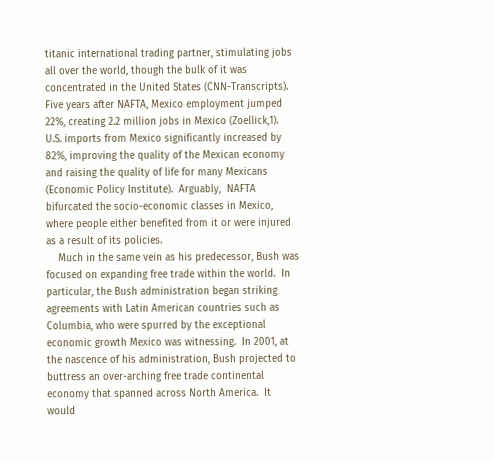titanic international trading partner, stimulating jobs all over the world, though the bulk of it was concentrated in the United States (CNN-Transcripts).  Five years after NAFTA, Mexico employment jumped 22%, creating 2.2 million jobs in Mexico (Zoellick,1).  U.S. imports from Mexico significantly increased by 82%, improving the quality of the Mexican economy and raising the quality of life for many Mexicans (Economic Policy Institute).  Arguably,  NAFTA bifurcated the socio-economic classes in Mexico, where people either benefited from it or were injured as a result of its policies.
    Much in the same vein as his predecessor, Bush was focused on expanding free trade within the world.  In particular, the Bush administration began striking agreements with Latin American countries such as Columbia, who were spurred by the exceptional economic growth Mexico was witnessing.  In 2001, at the nascence of his administration, Bush projected to buttress an over-arching free trade continental economy that spanned across North America.  It would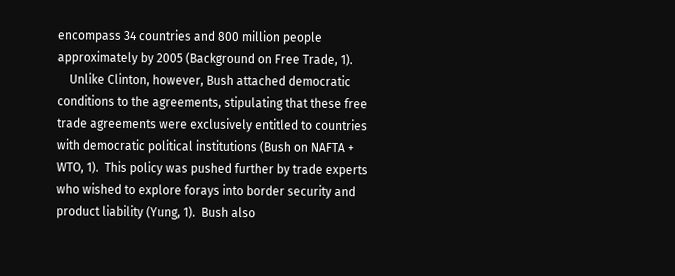encompass 34 countries and 800 million people approximately by 2005 (Background on Free Trade, 1).
    Unlike Clinton, however, Bush attached democratic conditions to the agreements, stipulating that these free trade agreements were exclusively entitled to countries with democratic political institutions (Bush on NAFTA + WTO, 1).  This policy was pushed further by trade experts who wished to explore forays into border security and product liability (Yung, 1).  Bush also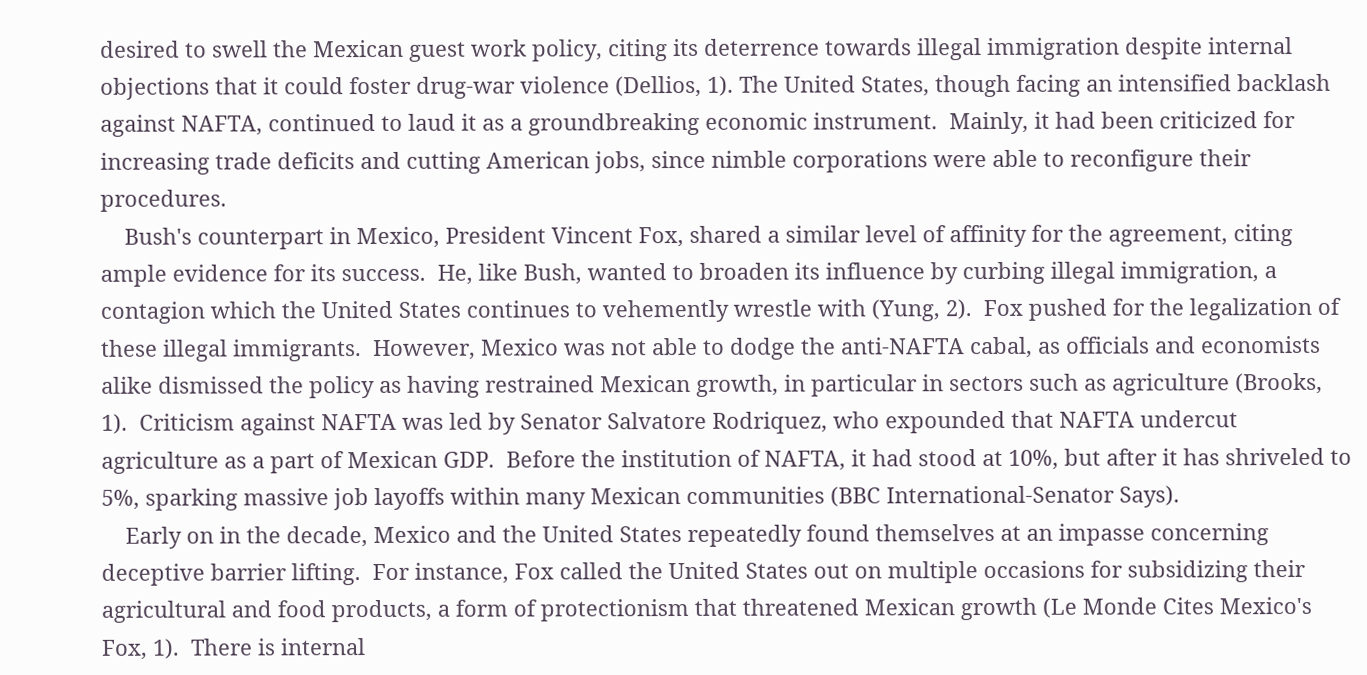desired to swell the Mexican guest work policy, citing its deterrence towards illegal immigration despite internal objections that it could foster drug-war violence (Dellios, 1). The United States, though facing an intensified backlash against NAFTA, continued to laud it as a groundbreaking economic instrument.  Mainly, it had been criticized for increasing trade deficits and cutting American jobs, since nimble corporations were able to reconfigure their procedures.
    Bush's counterpart in Mexico, President Vincent Fox, shared a similar level of affinity for the agreement, citing ample evidence for its success.  He, like Bush, wanted to broaden its influence by curbing illegal immigration, a contagion which the United States continues to vehemently wrestle with (Yung, 2).  Fox pushed for the legalization of these illegal immigrants.  However, Mexico was not able to dodge the anti-NAFTA cabal, as officials and economists alike dismissed the policy as having restrained Mexican growth, in particular in sectors such as agriculture (Brooks, 1).  Criticism against NAFTA was led by Senator Salvatore Rodriquez, who expounded that NAFTA undercut agriculture as a part of Mexican GDP.  Before the institution of NAFTA, it had stood at 10%, but after it has shriveled to 5%, sparking massive job layoffs within many Mexican communities (BBC International-Senator Says).
    Early on in the decade, Mexico and the United States repeatedly found themselves at an impasse concerning deceptive barrier lifting.  For instance, Fox called the United States out on multiple occasions for subsidizing their agricultural and food products, a form of protectionism that threatened Mexican growth (Le Monde Cites Mexico's Fox, 1).  There is internal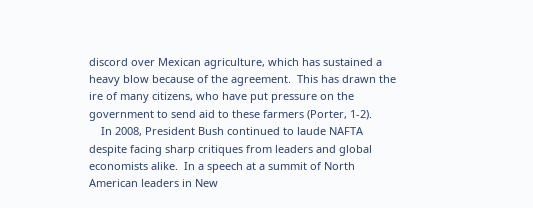discord over Mexican agriculture, which has sustained a heavy blow because of the agreement.  This has drawn the ire of many citizens, who have put pressure on the government to send aid to these farmers (Porter, 1-2).
    In 2008, President Bush continued to laude NAFTA despite facing sharp critiques from leaders and global economists alike.  In a speech at a summit of North American leaders in New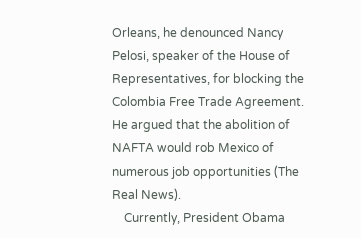Orleans, he denounced Nancy Pelosi, speaker of the House of Representatives, for blocking the Colombia Free Trade Agreement.  He argued that the abolition of NAFTA would rob Mexico of numerous job opportunities (The Real News).
    Currently, President Obama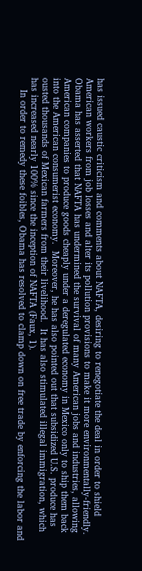has issued caustic criticism and comments about NAFTA, desiring to renegotiate the deal in order to shield American workers from job losses and alter its pollution provisions to make it more environmentally-friendly.  Obama has asserted that NAFTA has undermined the survival of many American jobs and industries, allowing American companies to produce goods cheaply under a deregulated economy in Mexico only to ship them back into the American consumerist economy.  Moreover, he has also pointed out that subsidized U.S. produce has ousted thousands of Mexican farmers from their livelihood.  It has also stimulated illegal immigration, which has increased nearly 100% since the inception of NAFTA (Faux, 1).
    In order to remedy these foibles, Obama has resolved to clamp down on free trade by enforcing the labor and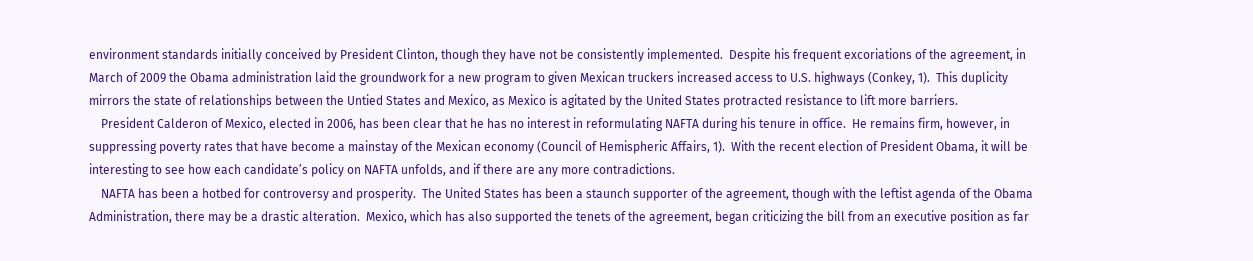environment standards initially conceived by President Clinton, though they have not be consistently implemented.  Despite his frequent excoriations of the agreement, in March of 2009 the Obama administration laid the groundwork for a new program to given Mexican truckers increased access to U.S. highways (Conkey, 1).  This duplicity mirrors the state of relationships between the Untied States and Mexico, as Mexico is agitated by the United States protracted resistance to lift more barriers.
    President Calderon of Mexico, elected in 2006, has been clear that he has no interest in reformulating NAFTA during his tenure in office.  He remains firm, however, in suppressing poverty rates that have become a mainstay of the Mexican economy (Council of Hemispheric Affairs, 1).  With the recent election of President Obama, it will be interesting to see how each candidate’s policy on NAFTA unfolds, and if there are any more contradictions.
    NAFTA has been a hotbed for controversy and prosperity.  The United States has been a staunch supporter of the agreement, though with the leftist agenda of the Obama Administration, there may be a drastic alteration.  Mexico, which has also supported the tenets of the agreement, began criticizing the bill from an executive position as far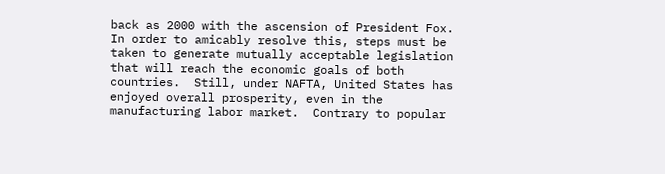back as 2000 with the ascension of President Fox.  In order to amicably resolve this, steps must be taken to generate mutually acceptable legislation that will reach the economic goals of both countries.  Still, under NAFTA, United States has enjoyed overall prosperity, even in the manufacturing labor market.  Contrary to popular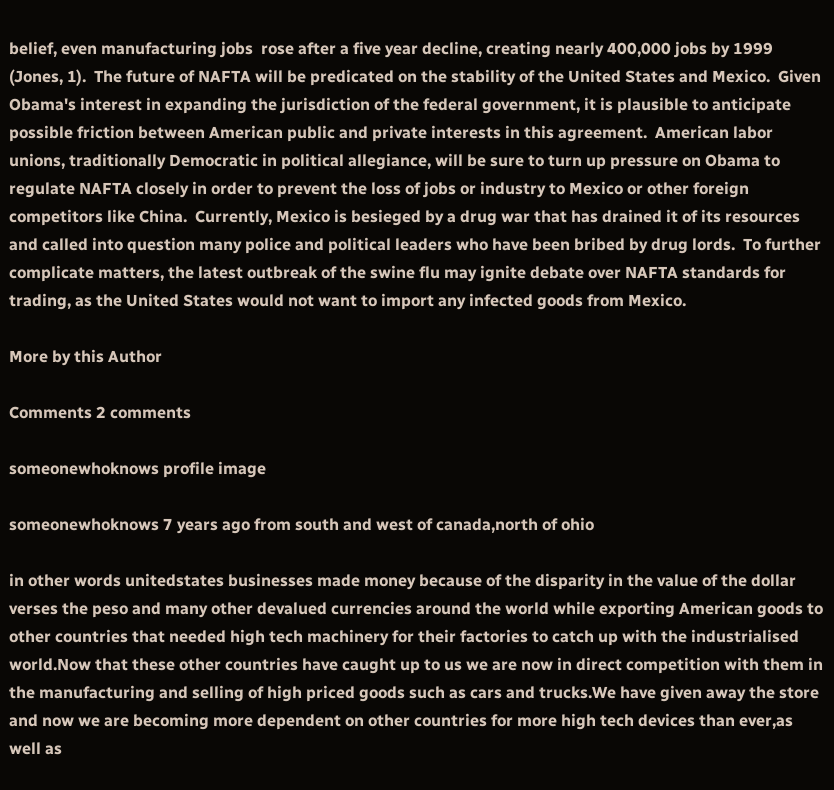belief, even manufacturing jobs  rose after a five year decline, creating nearly 400,000 jobs by 1999 (Jones, 1).  The future of NAFTA will be predicated on the stability of the United States and Mexico.  Given Obama's interest in expanding the jurisdiction of the federal government, it is plausible to anticipate possible friction between American public and private interests in this agreement.  American labor unions, traditionally Democratic in political allegiance, will be sure to turn up pressure on Obama to regulate NAFTA closely in order to prevent the loss of jobs or industry to Mexico or other foreign competitors like China.  Currently, Mexico is besieged by a drug war that has drained it of its resources and called into question many police and political leaders who have been bribed by drug lords.  To further complicate matters, the latest outbreak of the swine flu may ignite debate over NAFTA standards for trading, as the United States would not want to import any infected goods from Mexico.

More by this Author

Comments 2 comments

someonewhoknows profile image

someonewhoknows 7 years ago from south and west of canada,north of ohio

in other words unitedstates businesses made money because of the disparity in the value of the dollar verses the peso and many other devalued currencies around the world while exporting American goods to other countries that needed high tech machinery for their factories to catch up with the industrialised world.Now that these other countries have caught up to us we are now in direct competition with them in the manufacturing and selling of high priced goods such as cars and trucks.We have given away the store and now we are becoming more dependent on other countries for more high tech devices than ever,as well as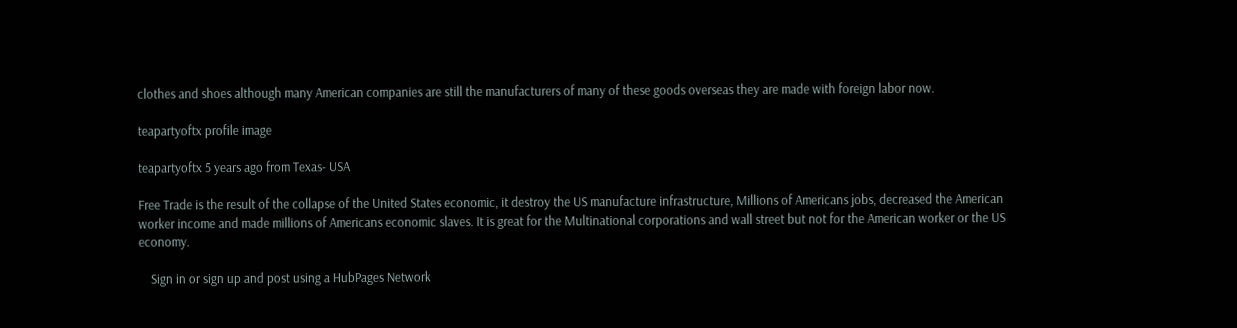clothes and shoes although many American companies are still the manufacturers of many of these goods overseas they are made with foreign labor now.

teapartyoftx profile image

teapartyoftx 5 years ago from Texas- USA

Free Trade is the result of the collapse of the United States economic, it destroy the US manufacture infrastructure, Millions of Americans jobs, decreased the American worker income and made millions of Americans economic slaves. It is great for the Multinational corporations and wall street but not for the American worker or the US economy.

    Sign in or sign up and post using a HubPages Network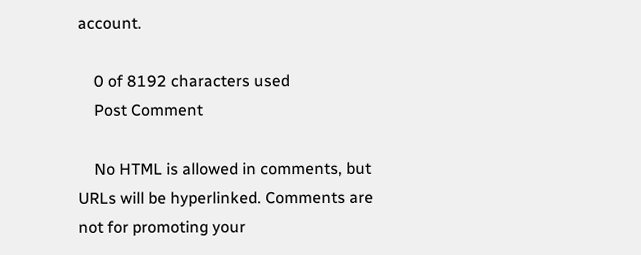account.

    0 of 8192 characters used
    Post Comment

    No HTML is allowed in comments, but URLs will be hyperlinked. Comments are not for promoting your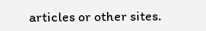articles or other sites.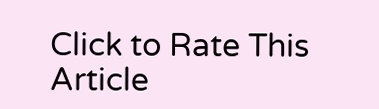Click to Rate This Article